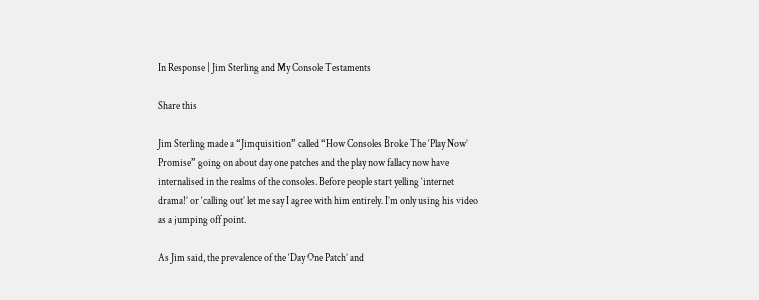In Response | Jim Sterling and My Console Testaments

Share this

Jim Sterling made a “Jimquisition” called “How Consoles Broke The ‘Play Now’ Promise” going on about day one patches and the play now fallacy now have internalised in the realms of the consoles. Before people start yelling ‘internet drama!’ or ‘calling out’ let me say I agree with him entirely. I’m only using his video as a jumping off point.

As Jim said, the prevalence of the ‘Day One Patch’ and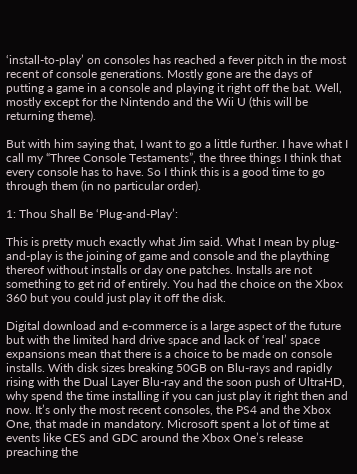‘install-to-play’ on consoles has reached a fever pitch in the most recent of console generations. Mostly gone are the days of putting a game in a console and playing it right off the bat. Well, mostly except for the Nintendo and the Wii U (this will be returning theme).

But with him saying that, I want to go a little further. I have what I call my “Three Console Testaments”, the three things I think that every console has to have. So I think this is a good time to go through them (in no particular order).

1: Thou Shall Be ‘Plug-and-Play’:

This is pretty much exactly what Jim said. What I mean by plug-and-play is the joining of game and console and the plaything thereof without installs or day one patches. Installs are not something to get rid of entirely. You had the choice on the Xbox 360 but you could just play it off the disk.

Digital download and e-commerce is a large aspect of the future but with the limited hard drive space and lack of ‘real’ space expansions mean that there is a choice to be made on console installs. With disk sizes breaking 50GB on Blu-rays and rapidly rising with the Dual Layer Blu-ray and the soon push of UltraHD, why spend the time installing if you can just play it right then and now. It’s only the most recent consoles, the PS4 and the Xbox One, that made in mandatory. Microsoft spent a lot of time at events like CES and GDC around the Xbox One’s release preaching the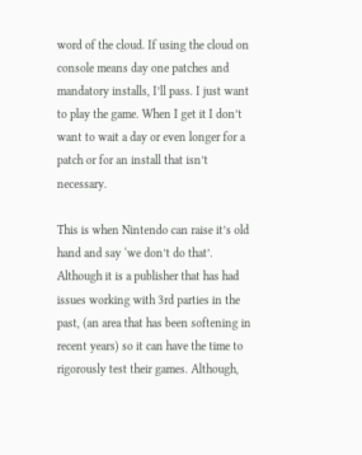word of the cloud. If using the cloud on console means day one patches and mandatory installs, I’ll pass. I just want to play the game. When I get it I don’t want to wait a day or even longer for a patch or for an install that isn’t necessary.

This is when Nintendo can raise it’s old hand and say ‘we don’t do that’. Although it is a publisher that has had issues working with 3rd parties in the past, (an area that has been softening in recent years) so it can have the time to rigorously test their games. Although,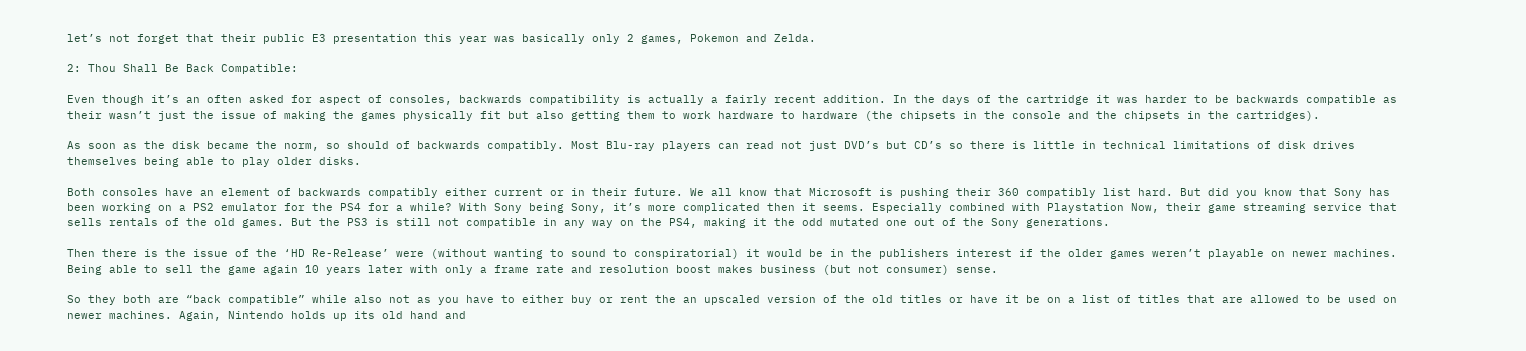let’s not forget that their public E3 presentation this year was basically only 2 games, Pokemon and Zelda.

2: Thou Shall Be Back Compatible:

Even though it’s an often asked for aspect of consoles, backwards compatibility is actually a fairly recent addition. In the days of the cartridge it was harder to be backwards compatible as their wasn’t just the issue of making the games physically fit but also getting them to work hardware to hardware (the chipsets in the console and the chipsets in the cartridges).

As soon as the disk became the norm, so should of backwards compatibly. Most Blu-ray players can read not just DVD’s but CD’s so there is little in technical limitations of disk drives themselves being able to play older disks.

Both consoles have an element of backwards compatibly either current or in their future. We all know that Microsoft is pushing their 360 compatibly list hard. But did you know that Sony has been working on a PS2 emulator for the PS4 for a while? With Sony being Sony, it’s more complicated then it seems. Especially combined with Playstation Now, their game streaming service that sells rentals of the old games. But the PS3 is still not compatible in any way on the PS4, making it the odd mutated one out of the Sony generations.

Then there is the issue of the ‘HD Re-Release’ were (without wanting to sound to conspiratorial) it would be in the publishers interest if the older games weren’t playable on newer machines. Being able to sell the game again 10 years later with only a frame rate and resolution boost makes business (but not consumer) sense.

So they both are “back compatible” while also not as you have to either buy or rent the an upscaled version of the old titles or have it be on a list of titles that are allowed to be used on newer machines. Again, Nintendo holds up its old hand and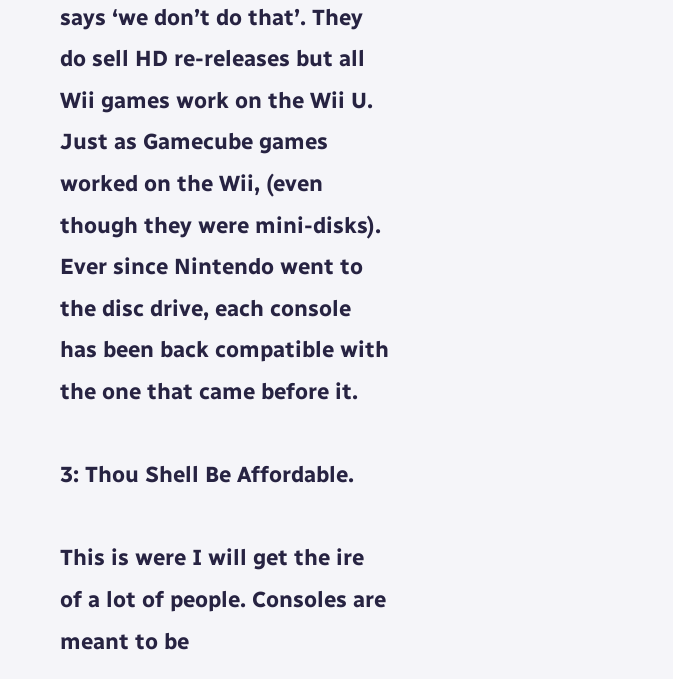says ‘we don’t do that’. They do sell HD re-releases but all Wii games work on the Wii U. Just as Gamecube games worked on the Wii, (even though they were mini-disks). Ever since Nintendo went to the disc drive, each console has been back compatible with the one that came before it.

3: Thou Shell Be Affordable.

This is were I will get the ire of a lot of people. Consoles are meant to be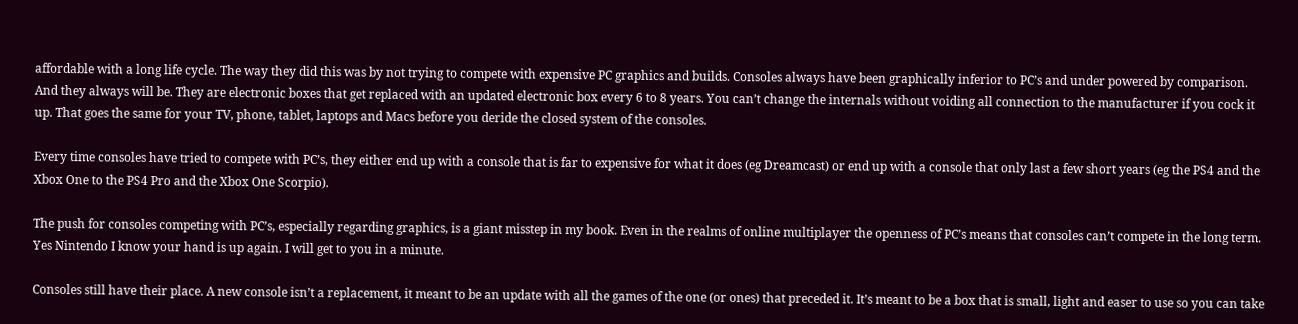affordable with a long life cycle. The way they did this was by not trying to compete with expensive PC graphics and builds. Consoles always have been graphically inferior to PC’s and under powered by comparison. And they always will be. They are electronic boxes that get replaced with an updated electronic box every 6 to 8 years. You can’t change the internals without voiding all connection to the manufacturer if you cock it up. That goes the same for your TV, phone, tablet, laptops and Macs before you deride the closed system of the consoles.

Every time consoles have tried to compete with PC’s, they either end up with a console that is far to expensive for what it does (eg Dreamcast) or end up with a console that only last a few short years (eg the PS4 and the Xbox One to the PS4 Pro and the Xbox One Scorpio).

The push for consoles competing with PC’s, especially regarding graphics, is a giant misstep in my book. Even in the realms of online multiplayer the openness of PC’s means that consoles can’t compete in the long term. Yes Nintendo I know your hand is up again. I will get to you in a minute.

Consoles still have their place. A new console isn’t a replacement, it meant to be an update with all the games of the one (or ones) that preceded it. It’s meant to be a box that is small, light and easer to use so you can take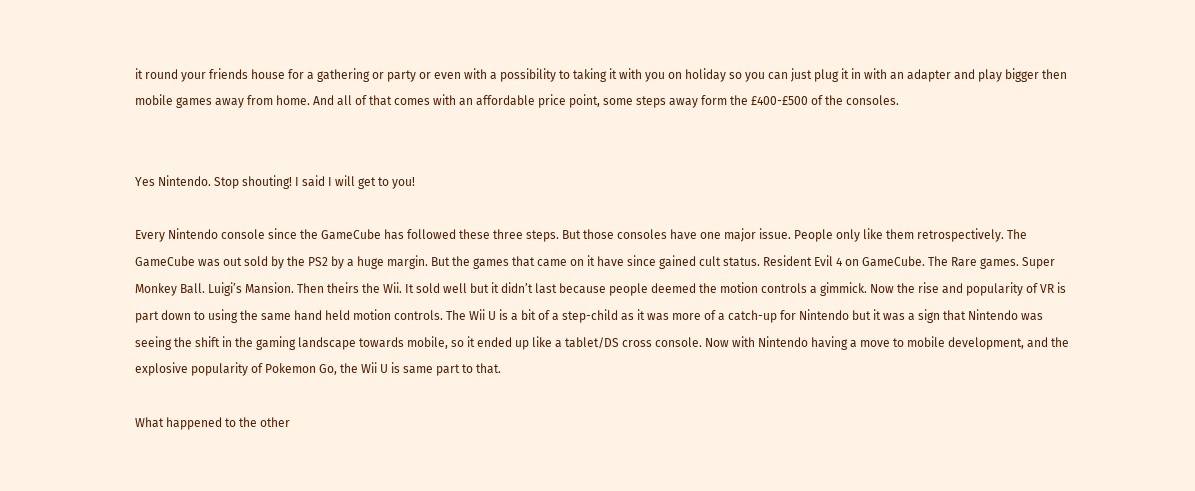it round your friends house for a gathering or party or even with a possibility to taking it with you on holiday so you can just plug it in with an adapter and play bigger then mobile games away from home. And all of that comes with an affordable price point, some steps away form the £400-£500 of the consoles.


Yes Nintendo. Stop shouting! I said I will get to you!

Every Nintendo console since the GameCube has followed these three steps. But those consoles have one major issue. People only like them retrospectively. The GameCube was out sold by the PS2 by a huge margin. But the games that came on it have since gained cult status. Resident Evil 4 on GameCube. The Rare games. Super Monkey Ball. Luigi’s Mansion. Then theirs the Wii. It sold well but it didn’t last because people deemed the motion controls a gimmick. Now the rise and popularity of VR is part down to using the same hand held motion controls. The Wii U is a bit of a step-child as it was more of a catch-up for Nintendo but it was a sign that Nintendo was seeing the shift in the gaming landscape towards mobile, so it ended up like a tablet/DS cross console. Now with Nintendo having a move to mobile development, and the explosive popularity of Pokemon Go, the Wii U is same part to that.

What happened to the other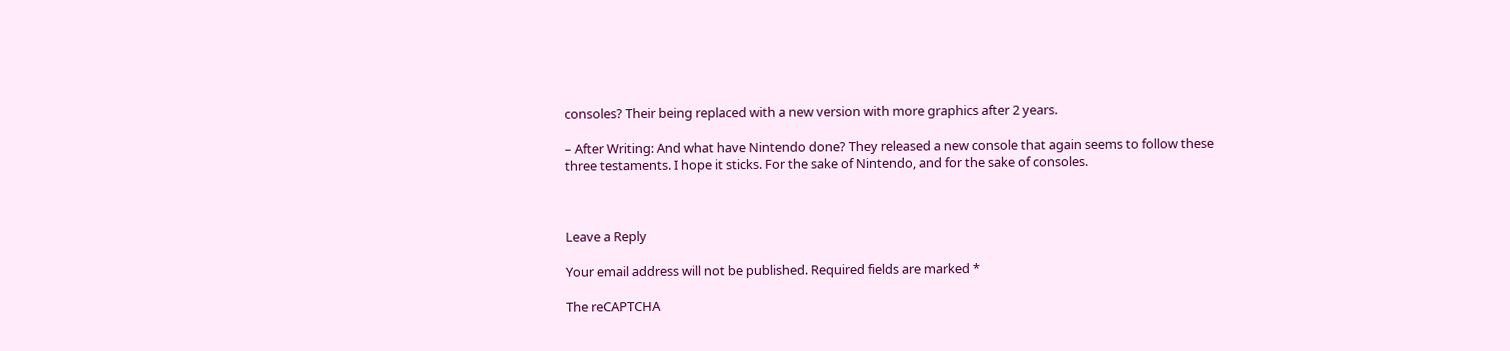consoles? Their being replaced with a new version with more graphics after 2 years.

– After Writing: And what have Nintendo done? They released a new console that again seems to follow these three testaments. I hope it sticks. For the sake of Nintendo, and for the sake of consoles.



Leave a Reply

Your email address will not be published. Required fields are marked *

The reCAPTCHA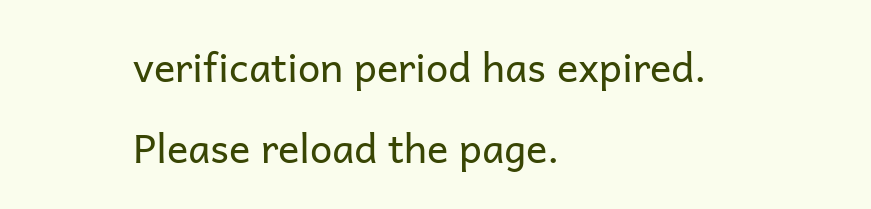verification period has expired. Please reload the page.